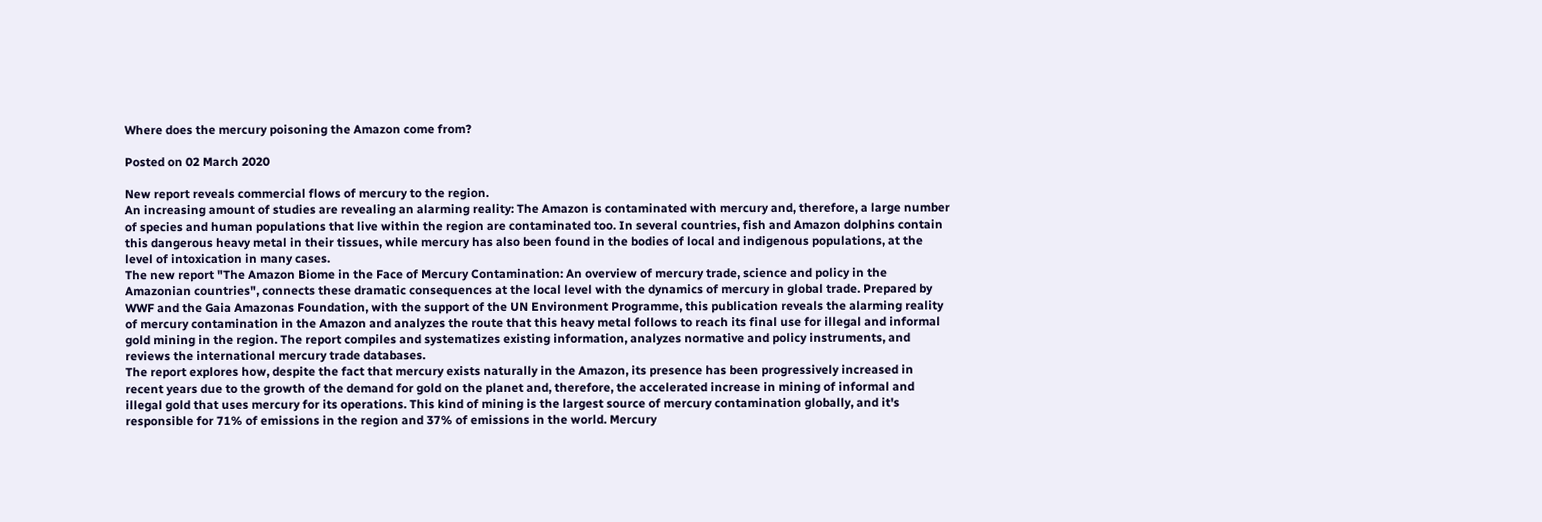Where does the mercury poisoning the Amazon come from?

Posted on 02 March 2020

New report reveals commercial flows of mercury to the region.
An increasing amount of studies are revealing an alarming reality: The Amazon is contaminated with mercury and, therefore, a large number of species and human populations that live within the region are contaminated too. In several countries, fish and Amazon dolphins contain this dangerous heavy metal in their tissues, while mercury has also been found in the bodies of local and indigenous populations, at the level of intoxication in many cases.
The new report "The Amazon Biome in the Face of Mercury Contamination: An overview of mercury trade, science and policy in the Amazonian countries", connects these dramatic consequences at the local level with the dynamics of mercury in global trade. Prepared by WWF and the Gaia Amazonas Foundation, with the support of the UN Environment Programme, this publication reveals the alarming reality of mercury contamination in the Amazon and analyzes the route that this heavy metal follows to reach its final use for illegal and informal gold mining in the region. The report compiles and systematizes existing information, analyzes normative and policy instruments, and reviews the international mercury trade databases.
The report explores how, despite the fact that mercury exists naturally in the Amazon, its presence has been progressively increased in recent years due to the growth of the demand for gold on the planet and, therefore, the accelerated increase in mining of informal and illegal gold that uses mercury for its operations. This kind of mining is the largest source of mercury contamination globally, and it's responsible for 71% of emissions in the region and 37% of emissions in the world. Mercury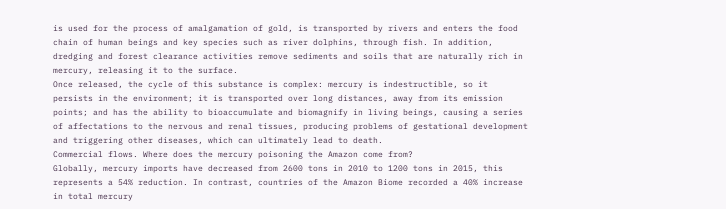is used for the process of amalgamation of gold, is transported by rivers and enters the food chain of human beings and key species such as river dolphins, through fish. In addition, dredging and forest clearance activities remove sediments and soils that are naturally rich in mercury, releasing it to the surface.
Once released, the cycle of this substance is complex: mercury is indestructible, so it persists in the environment; it is transported over long distances, away from its emission points; and has the ability to bioaccumulate and biomagnify in living beings, causing a series of affectations to the nervous and renal tissues, producing problems of gestational development and triggering other diseases, which can ultimately lead to death.
Commercial flows. Where does the mercury poisoning the Amazon come from?
Globally, mercury imports have decreased from 2600 tons in 2010 to 1200 tons in 2015, this represents a 54% reduction. In contrast, countries of the Amazon Biome recorded a 40% increase in total mercury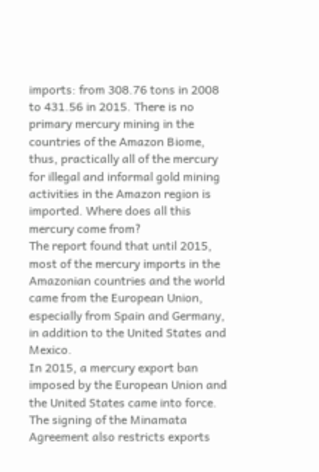imports: from 308.76 tons in 2008 to 431.56 in 2015. There is no primary mercury mining in the countries of the Amazon Biome, thus, practically all of the mercury for illegal and informal gold mining activities in the Amazon region is imported. Where does all this mercury come from?
The report found that until 2015, most of the mercury imports in the Amazonian countries and the world came from the European Union, especially from Spain and Germany, in addition to the United States and Mexico.
In 2015, a mercury export ban imposed by the European Union and the United States came into force. The signing of the Minamata Agreement also restricts exports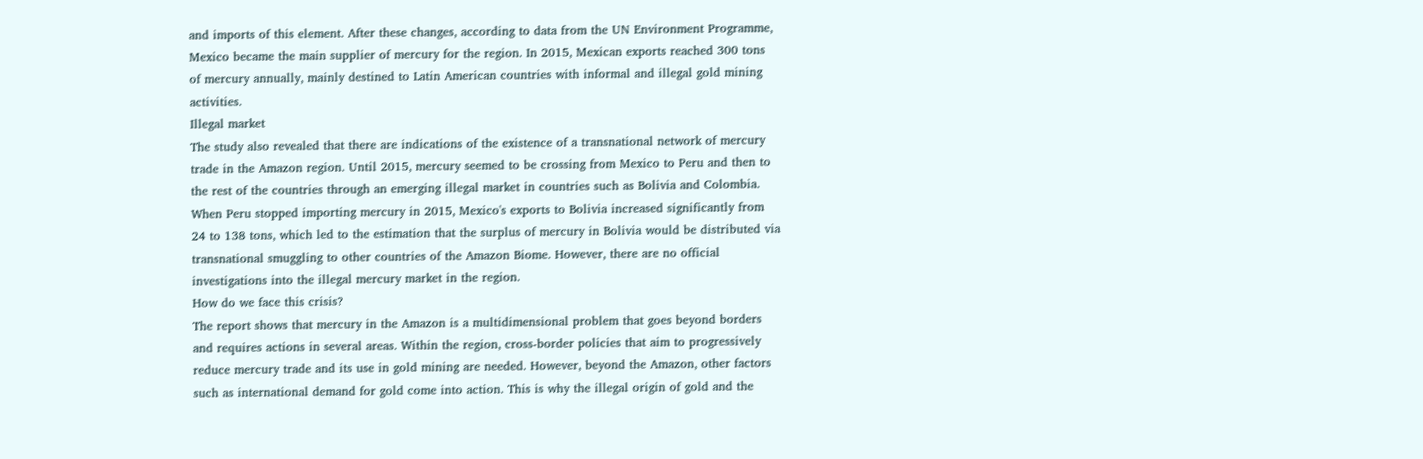and imports of this element. After these changes, according to data from the UN Environment Programme, Mexico became the main supplier of mercury for the region. In 2015, Mexican exports reached 300 tons of mercury annually, mainly destined to Latin American countries with informal and illegal gold mining activities.
Illegal market
The study also revealed that there are indications of the existence of a transnational network of mercury trade in the Amazon region. Until 2015, mercury seemed to be crossing from Mexico to Peru and then to the rest of the countries through an emerging illegal market in countries such as Bolivia and Colombia. When Peru stopped importing mercury in 2015, Mexico's exports to Bolivia increased significantly from 24 to 138 tons, which led to the estimation that the surplus of mercury in Bolivia would be distributed via transnational smuggling to other countries of the Amazon Biome. However, there are no official investigations into the illegal mercury market in the region.
How do we face this crisis?
The report shows that mercury in the Amazon is a multidimensional problem that goes beyond borders and requires actions in several areas. Within the region, cross-border policies that aim to progressively reduce mercury trade and its use in gold mining are needed. However, beyond the Amazon, other factors such as international demand for gold come into action. This is why the illegal origin of gold and the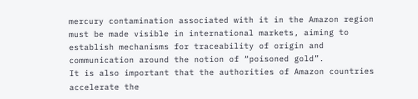mercury contamination associated with it in the Amazon region must be made visible in international markets, aiming to establish mechanisms for traceability of origin and communication around the notion of “poisoned gold”.
It is also important that the authorities of Amazon countries accelerate the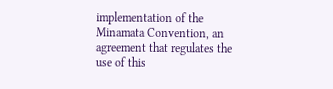implementation of the Minamata Convention, an agreement that regulates the use of this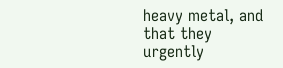heavy metal, and that they urgently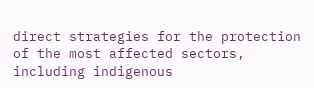direct strategies for the protection of the most affected sectors, including indigenous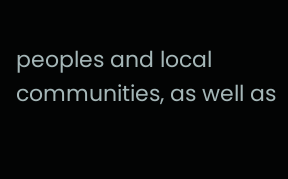peoples and local communities, as well as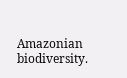Amazonian biodiversity.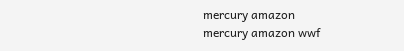mercury amazon
mercury amazon wwf